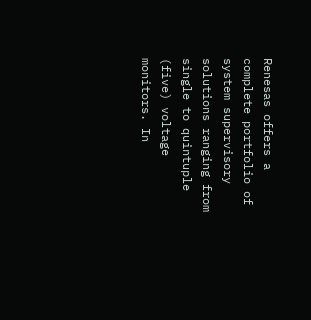Renesas offers a complete portfolio of system supervisory solutions ranging from single to quintuple (five) voltage monitors. In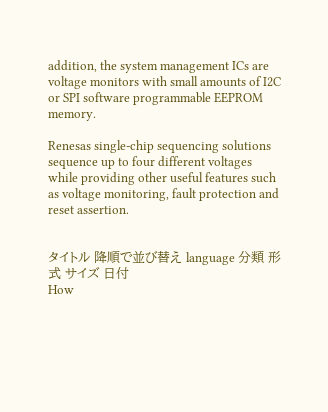addition, the system management ICs are voltage monitors with small amounts of I2C or SPI software programmable EEPROM memory.

Renesas single-chip sequencing solutions sequence up to four different voltages while providing other useful features such as voltage monitoring, fault protection and reset assertion.


タイトル 降順で並び替え language 分類 形式 サイズ 日付
How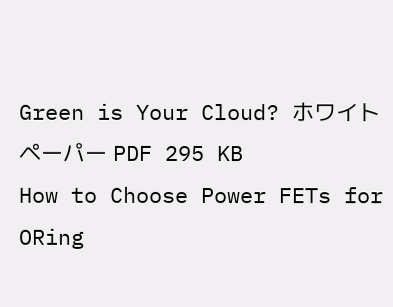Green is Your Cloud? ホワイトペーパー PDF 295 KB
How to Choose Power FETs for ORing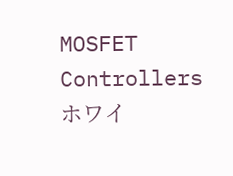MOSFET Controllers ホワイ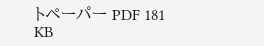トペーパー PDF 181 KB